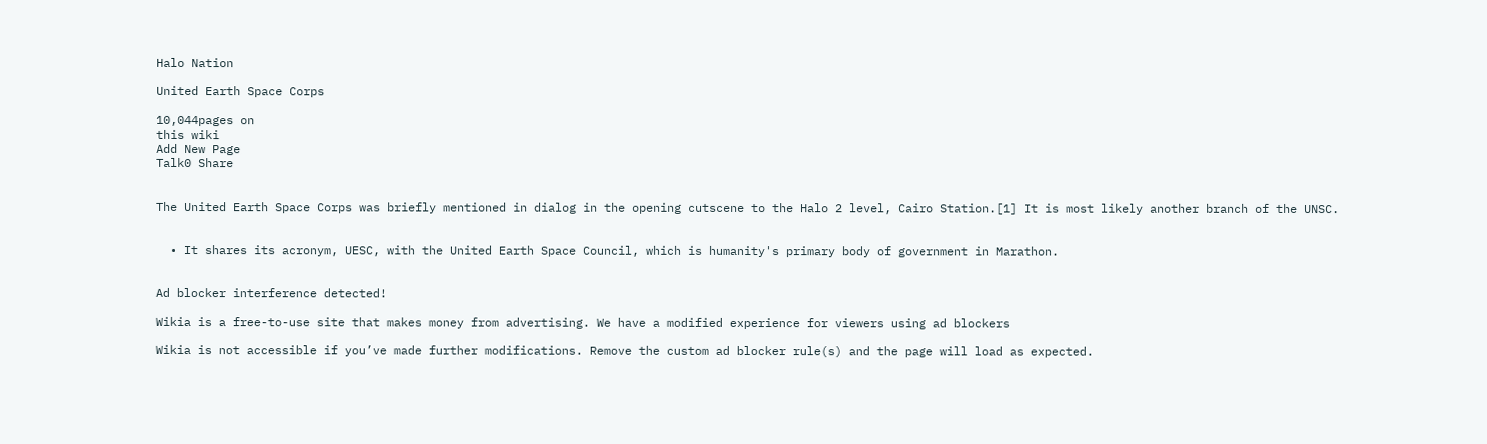Halo Nation

United Earth Space Corps

10,044pages on
this wiki
Add New Page
Talk0 Share


The United Earth Space Corps was briefly mentioned in dialog in the opening cutscene to the Halo 2 level, Cairo Station.[1] It is most likely another branch of the UNSC.


  • It shares its acronym, UESC, with the United Earth Space Council, which is humanity's primary body of government in Marathon.


Ad blocker interference detected!

Wikia is a free-to-use site that makes money from advertising. We have a modified experience for viewers using ad blockers

Wikia is not accessible if you’ve made further modifications. Remove the custom ad blocker rule(s) and the page will load as expected.